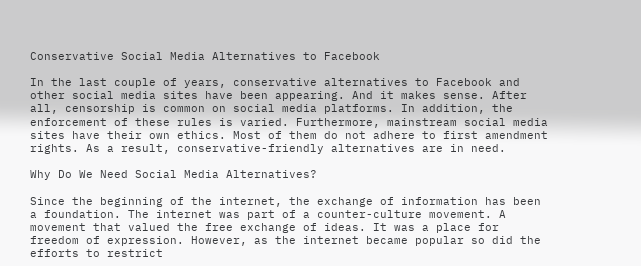Conservative Social Media Alternatives to Facebook

In the last couple of years, conservative alternatives to Facebook and other social media sites have been appearing. And it makes sense. After all, censorship is common on social media platforms. In addition, the enforcement of these rules is varied. Furthermore, mainstream social media sites have their own ethics. Most of them do not adhere to first amendment rights. As a result, conservative-friendly alternatives are in need.

Why Do We Need Social Media Alternatives?

Since the beginning of the internet, the exchange of information has been a foundation. The internet was part of a counter-culture movement. A movement that valued the free exchange of ideas. It was a place for freedom of expression. However, as the internet became popular so did the efforts to restrict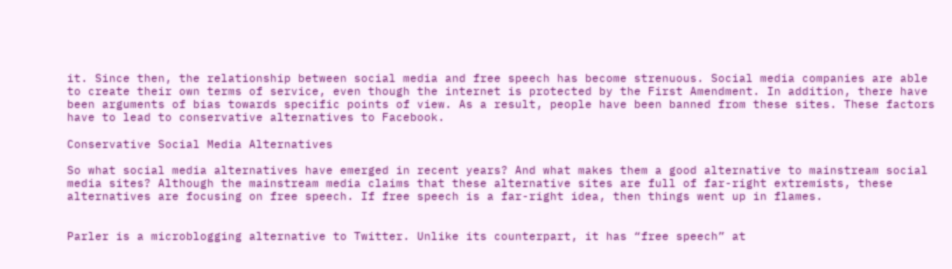it. Since then, the relationship between social media and free speech has become strenuous. Social media companies are able to create their own terms of service, even though the internet is protected by the First Amendment. In addition, there have been arguments of bias towards specific points of view. As a result, people have been banned from these sites. These factors have to lead to conservative alternatives to Facebook.

Conservative Social Media Alternatives

So what social media alternatives have emerged in recent years? And what makes them a good alternative to mainstream social media sites? Although the mainstream media claims that these alternative sites are full of far-right extremists, these alternatives are focusing on free speech. If free speech is a far-right idea, then things went up in flames.


Parler is a microblogging alternative to Twitter. Unlike its counterpart, it has “free speech” at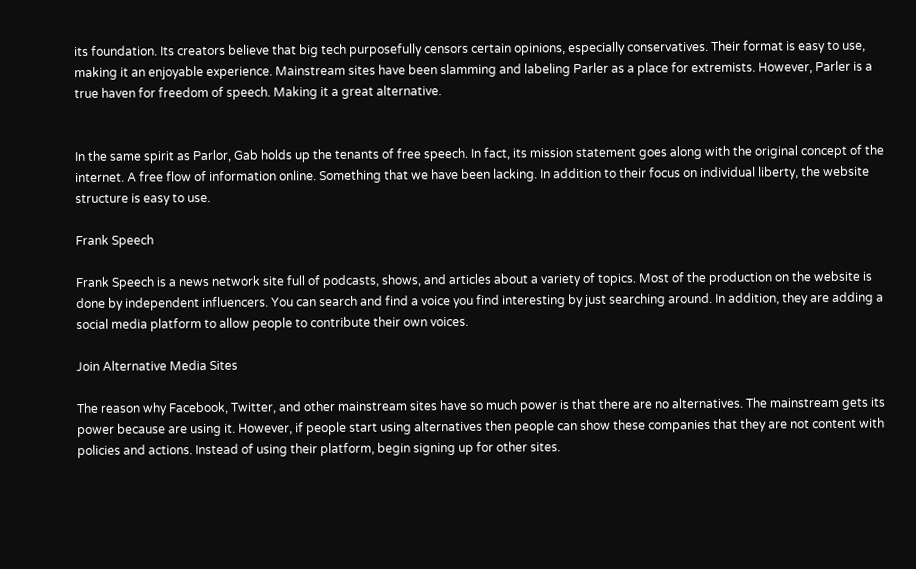its foundation. Its creators believe that big tech purposefully censors certain opinions, especially conservatives. Their format is easy to use, making it an enjoyable experience. Mainstream sites have been slamming and labeling Parler as a place for extremists. However, Parler is a true haven for freedom of speech. Making it a great alternative.


In the same spirit as Parlor, Gab holds up the tenants of free speech. In fact, its mission statement goes along with the original concept of the internet. A free flow of information online. Something that we have been lacking. In addition to their focus on individual liberty, the website structure is easy to use.

Frank Speech

Frank Speech is a news network site full of podcasts, shows, and articles about a variety of topics. Most of the production on the website is done by independent influencers. You can search and find a voice you find interesting by just searching around. In addition, they are adding a social media platform to allow people to contribute their own voices.

Join Alternative Media Sites

The reason why Facebook, Twitter, and other mainstream sites have so much power is that there are no alternatives. The mainstream gets its power because are using it. However, if people start using alternatives then people can show these companies that they are not content with policies and actions. Instead of using their platform, begin signing up for other sites.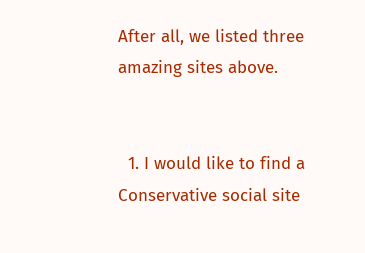After all, we listed three amazing sites above.


  1. I would like to find a Conservative social site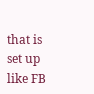that is set up like FB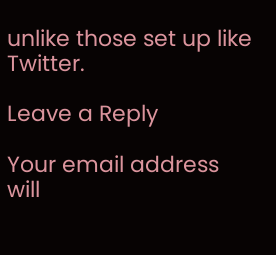unlike those set up like Twitter.

Leave a Reply

Your email address will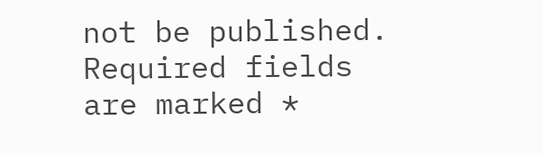not be published. Required fields are marked *